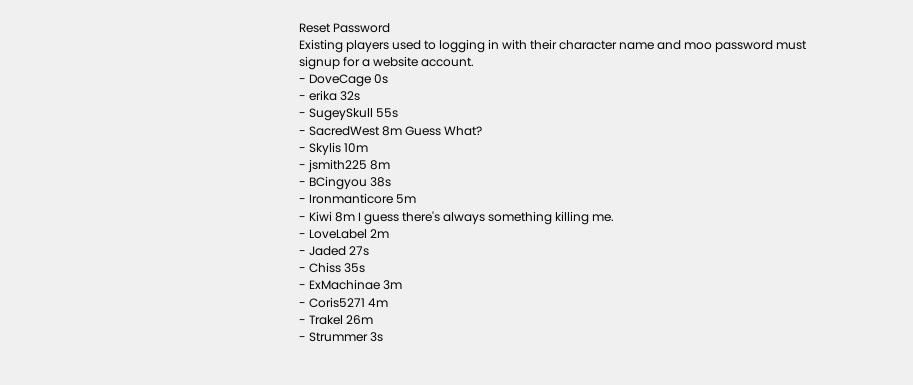Reset Password
Existing players used to logging in with their character name and moo password must signup for a website account.
- DoveCage 0s
- erika 32s
- SugeySkull 55s
- SacredWest 8m Guess What?
- Skylis 10m
- jsmith225 8m
- BCingyou 38s
- Ironmanticore 5m
- Kiwi 8m I guess there's always something killing me.
- LoveLabel 2m
- Jaded 27s
- Chiss 35s
- ExMachinae 3m
- Coris5271 4m
- Trakel 26m
- Strummer 3s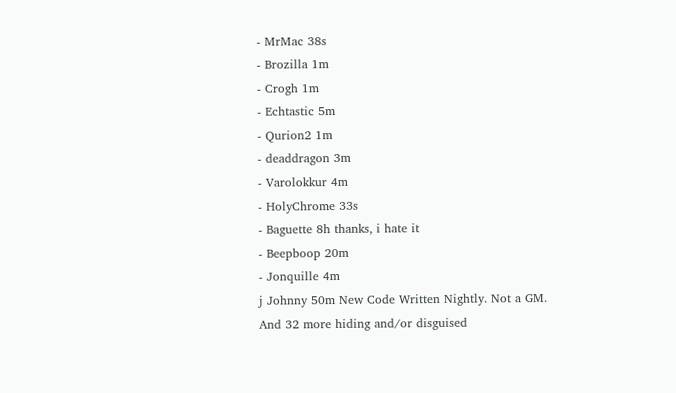- MrMac 38s
- Brozilla 1m
- Crogh 1m
- Echtastic 5m
- Qurion2 1m
- deaddragon 3m
- Varolokkur 4m
- HolyChrome 33s
- Baguette 8h thanks, i hate it
- Beepboop 20m
- Jonquille 4m
j Johnny 50m New Code Written Nightly. Not a GM.
And 32 more hiding and/or disguised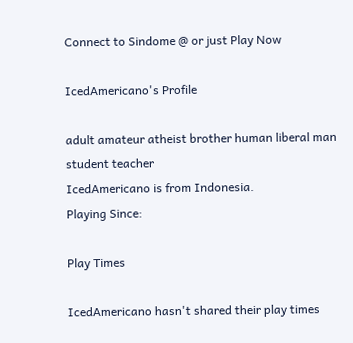Connect to Sindome @ or just Play Now

IcedAmericano's Profile

adult amateur atheist brother human liberal man student teacher
IcedAmericano is from Indonesia.
Playing Since:

Play Times

IcedAmericano hasn't shared their play times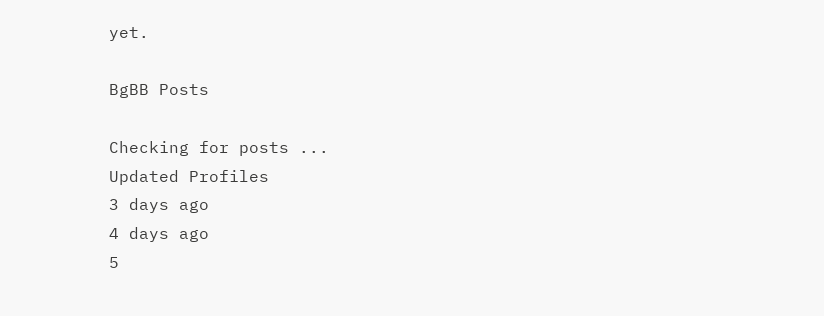yet.

BgBB Posts

Checking for posts ...
Updated Profiles
3 days ago
4 days ago
5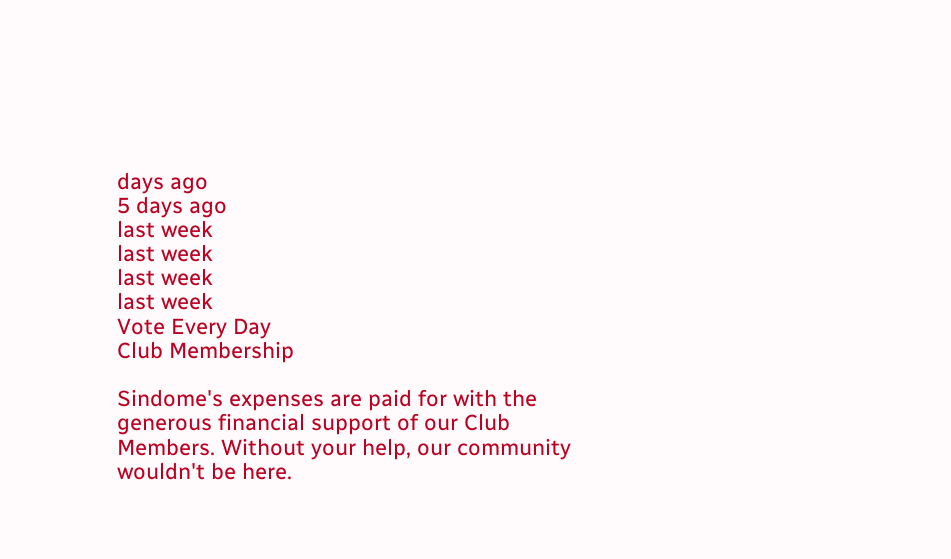days ago
5 days ago
last week
last week
last week
last week
Vote Every Day
Club Membership

Sindome's expenses are paid for with the generous financial support of our Club Members. Without your help, our community wouldn't be here.